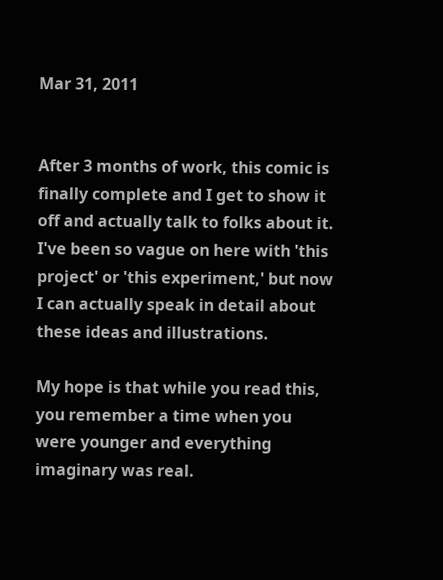Mar 31, 2011


After 3 months of work, this comic is finally complete and I get to show it off and actually talk to folks about it. I've been so vague on here with 'this project' or 'this experiment,' but now I can actually speak in detail about these ideas and illustrations.

My hope is that while you read this, you remember a time when you were younger and everything imaginary was real.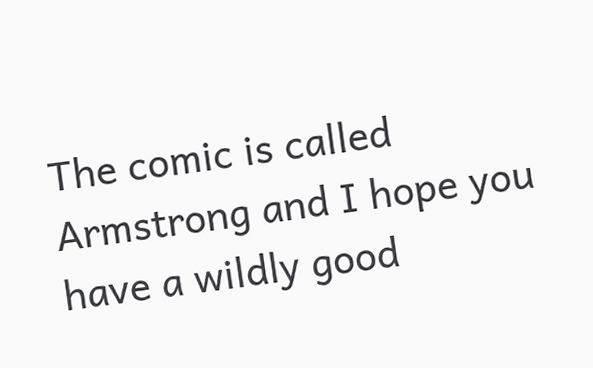The comic is called Armstrong and I hope you have a wildly good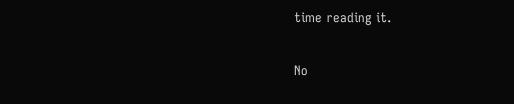time reading it.

No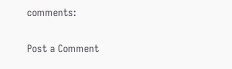comments:

Post a Comment